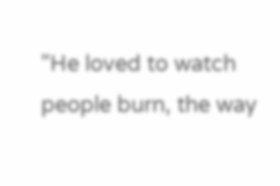"He loved to watch people burn, the way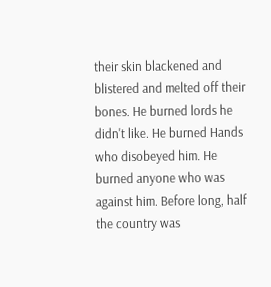their skin blackened and blistered and melted off their bones. He burned lords he didn't like. He burned Hands who disobeyed him. He burned anyone who was against him. Before long, half the country was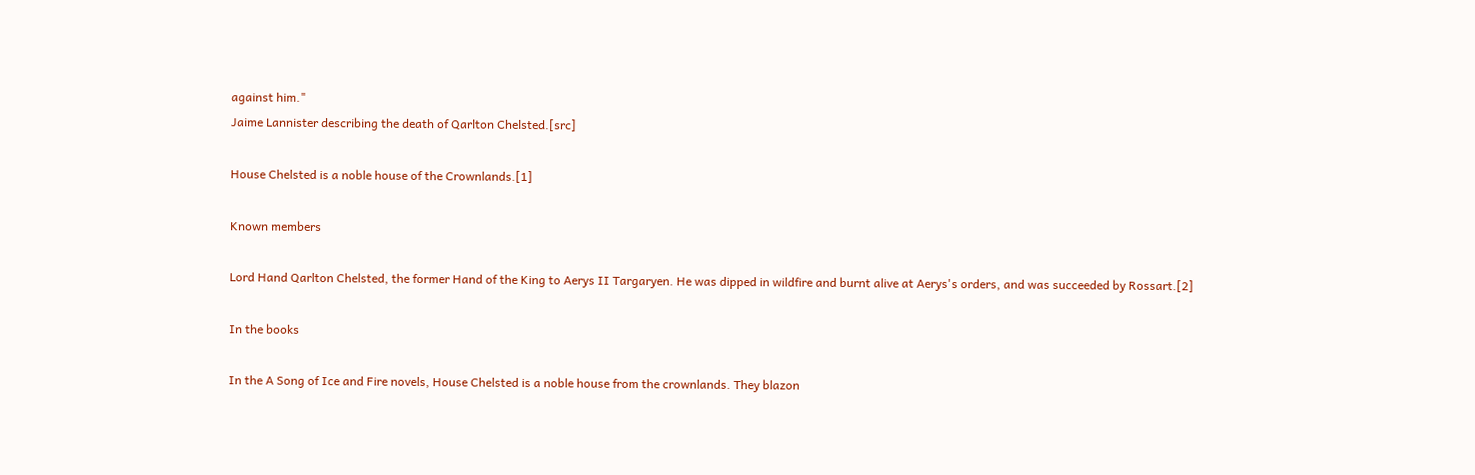against him."
Jaime Lannister describing the death of Qarlton Chelsted.[src]

House Chelsted is a noble house of the Crownlands.[1]

Known members

Lord Hand Qarlton Chelsted, the former Hand of the King to Aerys II Targaryen. He was dipped in wildfire and burnt alive at Aerys's orders, and was succeeded by Rossart.[2]

In the books

In the A Song of Ice and Fire novels, House Chelsted is a noble house from the crownlands. They blazon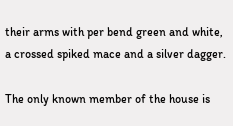their arms with per bend green and white, a crossed spiked mace and a silver dagger.

The only known member of the house is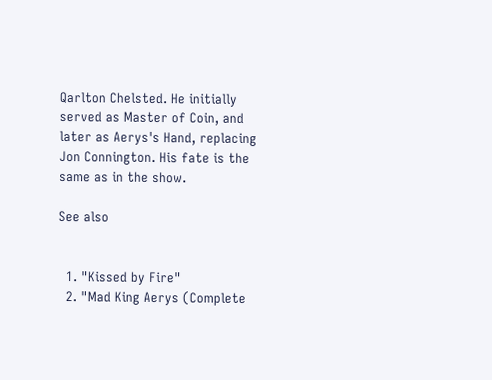Qarlton Chelsted. He initially served as Master of Coin, and later as Aerys's Hand, replacing Jon Connington. His fate is the same as in the show.

See also


  1. "Kissed by Fire"
  2. "Mad King Aerys (Complete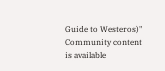Guide to Westeros)"
Community content is available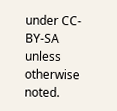under CC-BY-SA unless otherwise noted.